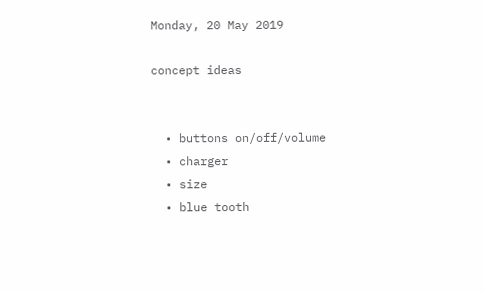Monday, 20 May 2019

concept ideas


  • buttons on/off/volume
  • charger
  • size
  • blue tooth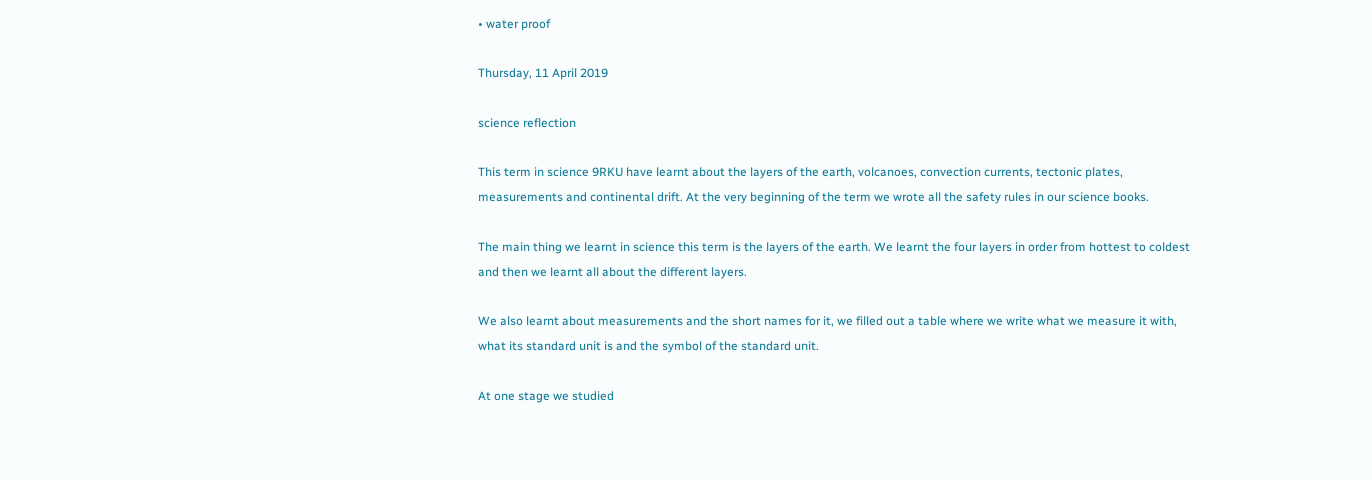• water proof

Thursday, 11 April 2019

science reflection

This term in science 9RKU have learnt about the layers of the earth, volcanoes, convection currents, tectonic plates, measurements and continental drift. At the very beginning of the term we wrote all the safety rules in our science books.

The main thing we learnt in science this term is the layers of the earth. We learnt the four layers in order from hottest to coldest and then we learnt all about the different layers.

We also learnt about measurements and the short names for it, we filled out a table where we write what we measure it with, what its standard unit is and the symbol of the standard unit.

At one stage we studied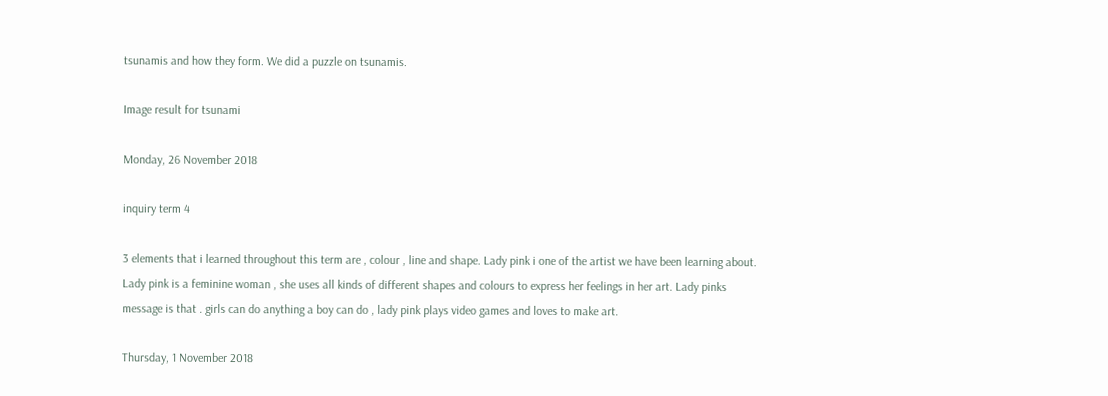tsunamis and how they form. We did a puzzle on tsunamis.

Image result for tsunami

Monday, 26 November 2018

inquiry term 4

3 elements that i learned throughout this term are , colour , line and shape. Lady pink i one of the artist we have been learning about. Lady pink is a feminine woman , she uses all kinds of different shapes and colours to express her feelings in her art. Lady pinks message is that . girls can do anything a boy can do , lady pink plays video games and loves to make art.

Thursday, 1 November 2018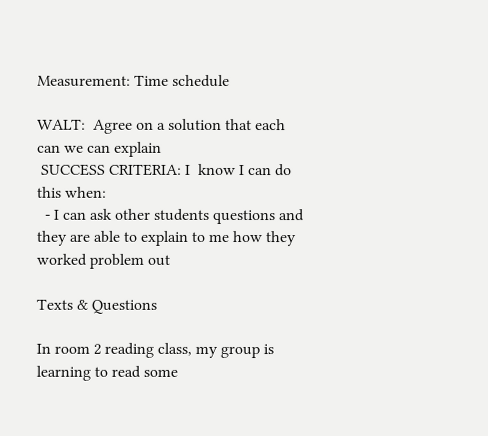Measurement: Time schedule

WALT:  Agree on a solution that each can we can explain
 SUCCESS CRITERIA: I  know I can do this when:
  - I can ask other students questions and they are able to explain to me how they worked problem out

Texts & Questions

In room 2 reading class, my group is learning to read some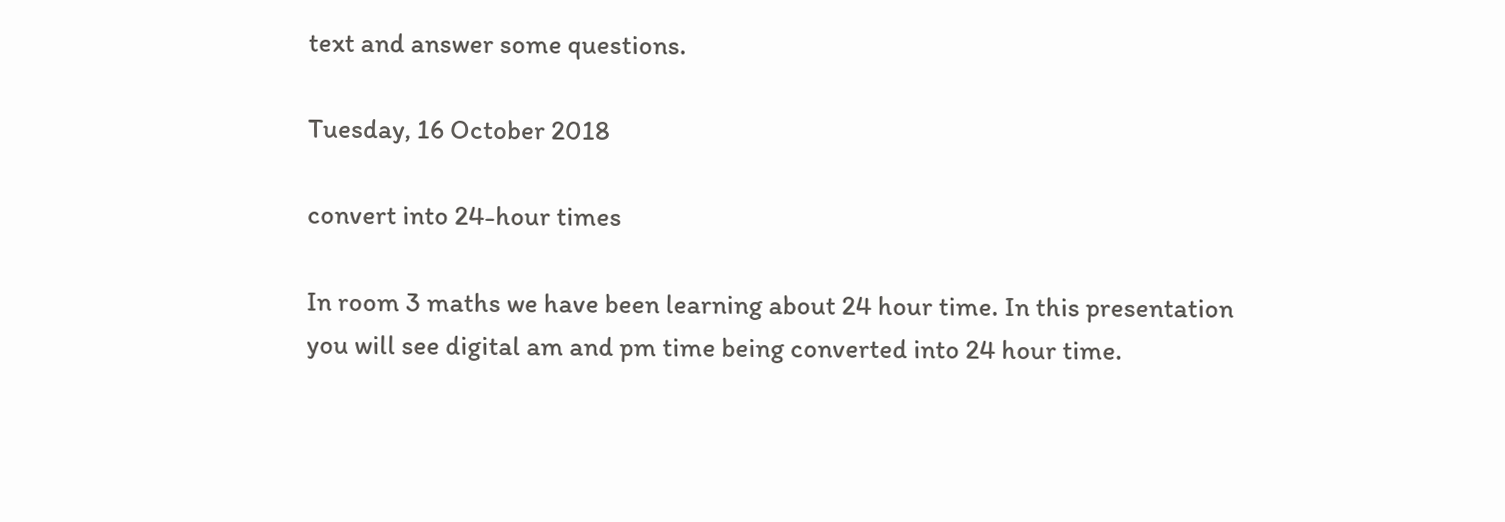text and answer some questions.

Tuesday, 16 October 2018

convert into 24-hour times

In room 3 maths we have been learning about 24 hour time. In this presentation
you will see digital am and pm time being converted into 24 hour time.